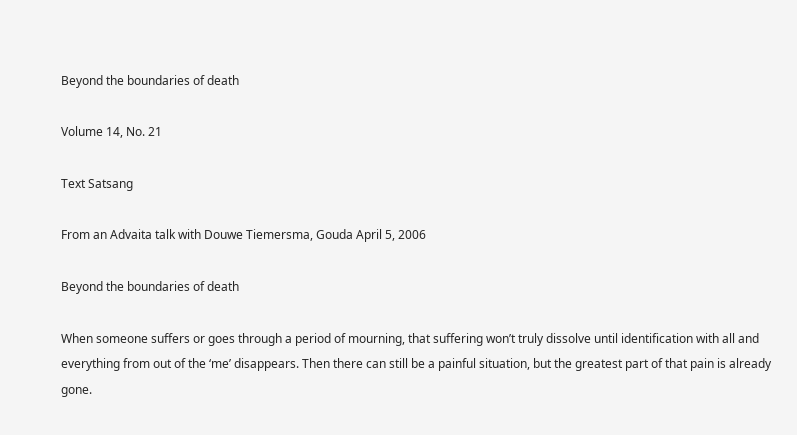Beyond the boundaries of death

Volume 14, No. 21

Text Satsang

From an Advaita talk with Douwe Tiemersma, Gouda April 5, 2006

Beyond the boundaries of death

When someone suffers or goes through a period of mourning, that suffering won’t truly dissolve until identification with all and everything from out of the ‘me’ disappears. Then there can still be a painful situation, but the greatest part of that pain is already gone.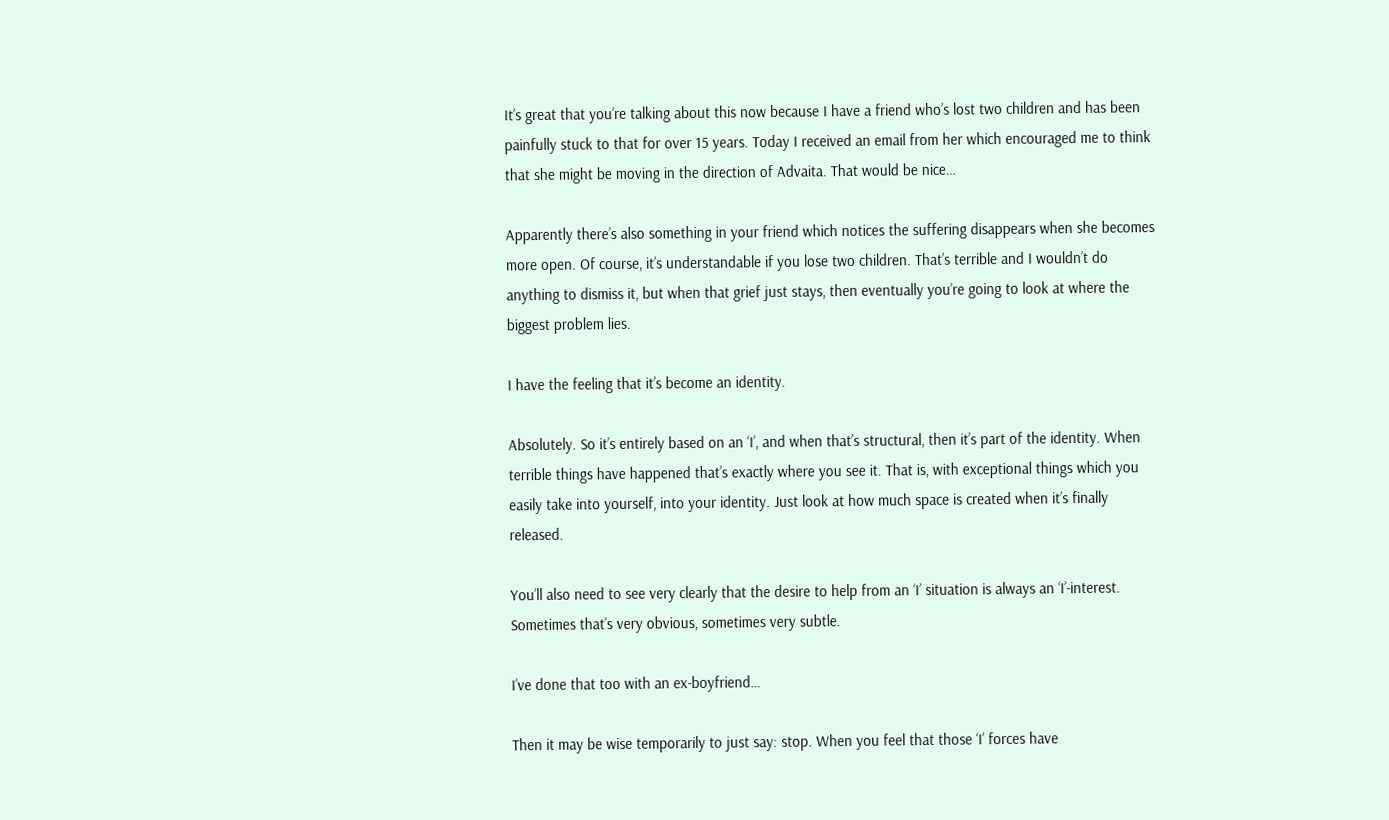It’s great that you’re talking about this now because I have a friend who’s lost two children and has been painfully stuck to that for over 15 years. Today I received an email from her which encouraged me to think that she might be moving in the direction of Advaita. That would be nice…

Apparently there’s also something in your friend which notices the suffering disappears when she becomes more open. Of course, it’s understandable if you lose two children. That’s terrible and I wouldn’t do anything to dismiss it, but when that grief just stays, then eventually you’re going to look at where the biggest problem lies.

I have the feeling that it’s become an identity.

Absolutely. So it’s entirely based on an ‘I’, and when that’s structural, then it’s part of the identity. When terrible things have happened that’s exactly where you see it. That is, with exceptional things which you easily take into yourself, into your identity. Just look at how much space is created when it’s finally released.

You’ll also need to see very clearly that the desire to help from an ‘I’ situation is always an ‘I’-interest. Sometimes that’s very obvious, sometimes very subtle.

I’ve done that too with an ex-boyfriend…

Then it may be wise temporarily to just say: stop. When you feel that those ‘I’ forces have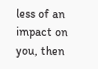less of an impact on you, then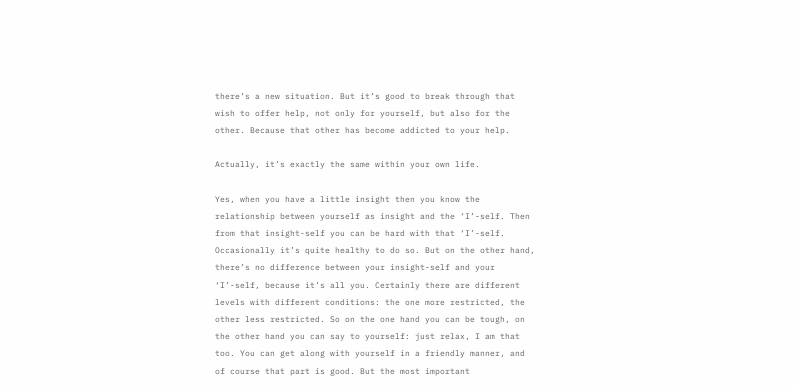there’s a new situation. But it’s good to break through that wish to offer help, not only for yourself, but also for the other. Because that other has become addicted to your help.

Actually, it’s exactly the same within your own life.

Yes, when you have a little insight then you know the relationship between yourself as insight and the ‘I’-self. Then from that insight-self you can be hard with that ‘I’-self. Occasionally it’s quite healthy to do so. But on the other hand, there’s no difference between your insight-self and your ‘I’-self, because it’s all you. Certainly there are different levels with different conditions: the one more restricted, the other less restricted. So on the one hand you can be tough, on the other hand you can say to yourself: just relax, I am that too. You can get along with yourself in a friendly manner, and of course that part is good. But the most important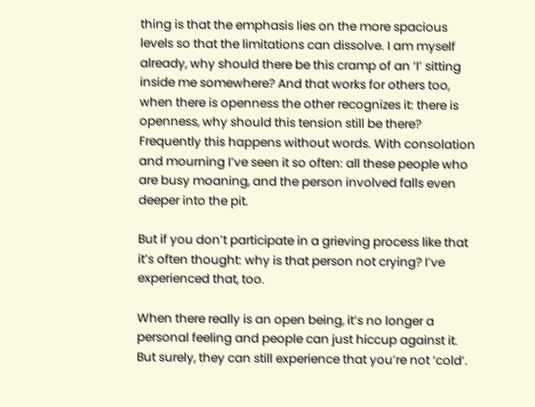thing is that the emphasis lies on the more spacious levels so that the limitations can dissolve. I am myself already, why should there be this cramp of an ‘I’ sitting inside me somewhere? And that works for others too, when there is openness the other recognizes it: there is openness, why should this tension still be there? Frequently this happens without words. With consolation and mourning I’ve seen it so often: all these people who are busy moaning, and the person involved falls even deeper into the pit.

But if you don’t participate in a grieving process like that it’s often thought: why is that person not crying? I’ve experienced that, too.

When there really is an open being, it’s no longer a personal feeling and people can just hiccup against it. But surely, they can still experience that you’re not ‘cold’.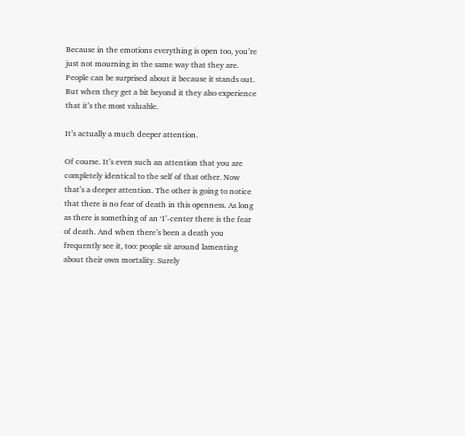Because in the emotions everything is open too, you’re just not mourning in the same way that they are. People can be surprised about it because it stands out. But when they get a bit beyond it they also experience that it’s the most valuable.

It’s actually a much deeper attention.

Of course. It’s even such an attention that you are completely identical to the self of that other. Now that’s a deeper attention. The other is going to notice that there is no fear of death in this openness. As long as there is something of an ‘I’-center there is the fear of death. And when there’s been a death you frequently see it, too: people sit around lamenting about their own mortality. Surely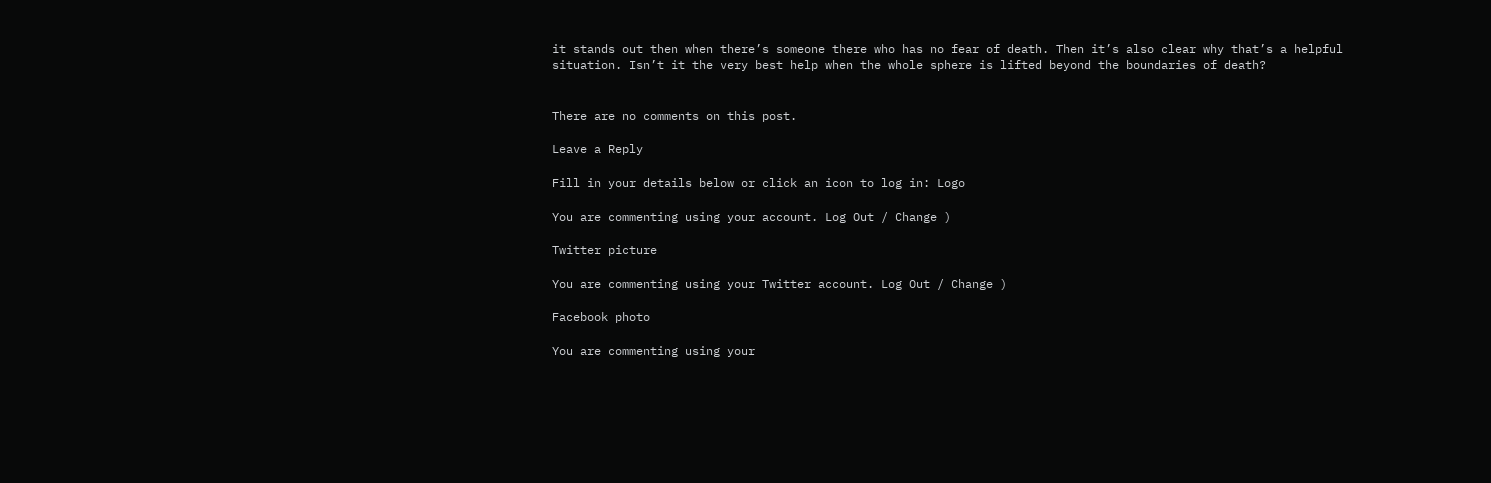it stands out then when there’s someone there who has no fear of death. Then it’s also clear why that’s a helpful situation. Isn’t it the very best help when the whole sphere is lifted beyond the boundaries of death?


There are no comments on this post.

Leave a Reply

Fill in your details below or click an icon to log in: Logo

You are commenting using your account. Log Out / Change )

Twitter picture

You are commenting using your Twitter account. Log Out / Change )

Facebook photo

You are commenting using your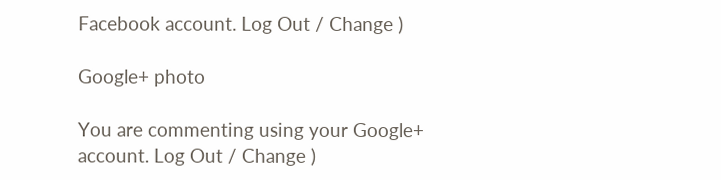Facebook account. Log Out / Change )

Google+ photo

You are commenting using your Google+ account. Log Out / Change )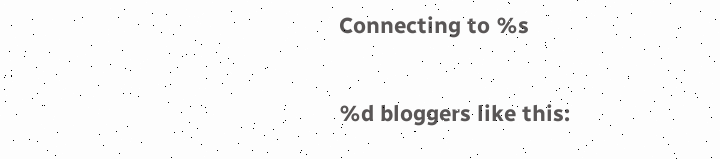Connecting to %s

%d bloggers like this: